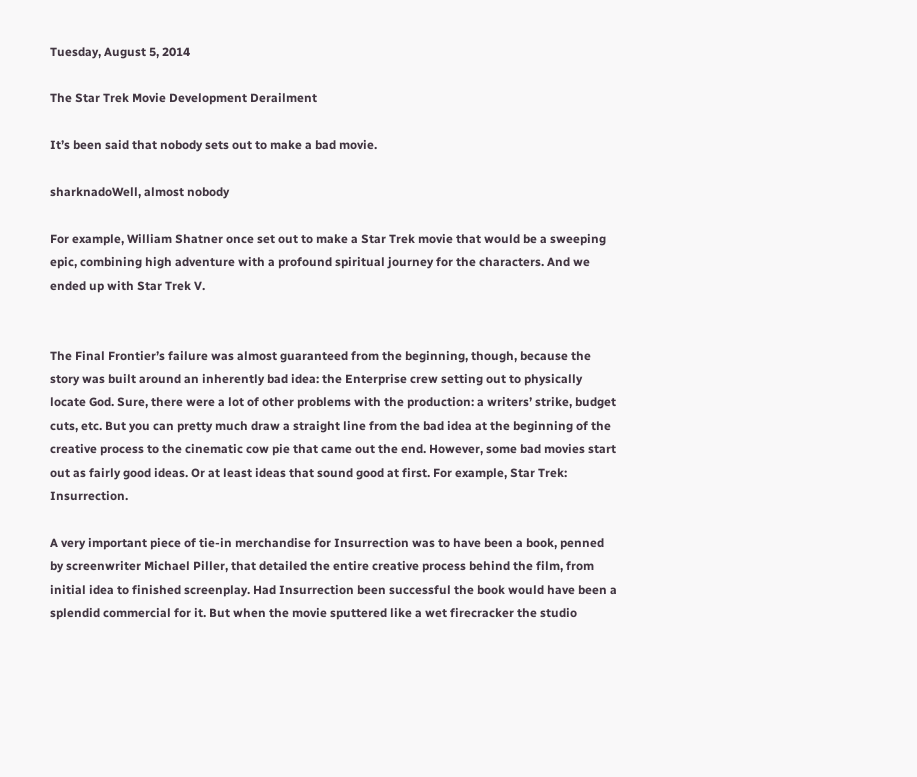Tuesday, August 5, 2014

The Star Trek Movie Development Derailment

It’s been said that nobody sets out to make a bad movie.

sharknadoWell, almost nobody

For example, William Shatner once set out to make a Star Trek movie that would be a sweeping epic, combining high adventure with a profound spiritual journey for the characters. And we ended up with Star Trek V.


The Final Frontier’s failure was almost guaranteed from the beginning, though, because the story was built around an inherently bad idea: the Enterprise crew setting out to physically locate God. Sure, there were a lot of other problems with the production: a writers’ strike, budget cuts, etc. But you can pretty much draw a straight line from the bad idea at the beginning of the creative process to the cinematic cow pie that came out the end. However, some bad movies start out as fairly good ideas. Or at least ideas that sound good at first. For example, Star Trek: Insurrection.

A very important piece of tie-in merchandise for Insurrection was to have been a book, penned by screenwriter Michael Piller, that detailed the entire creative process behind the film, from initial idea to finished screenplay. Had Insurrection been successful the book would have been a splendid commercial for it. But when the movie sputtered like a wet firecracker the studio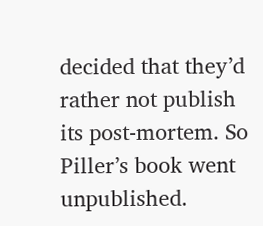decided that they’d rather not publish its post-mortem. So Piller’s book went unpublished.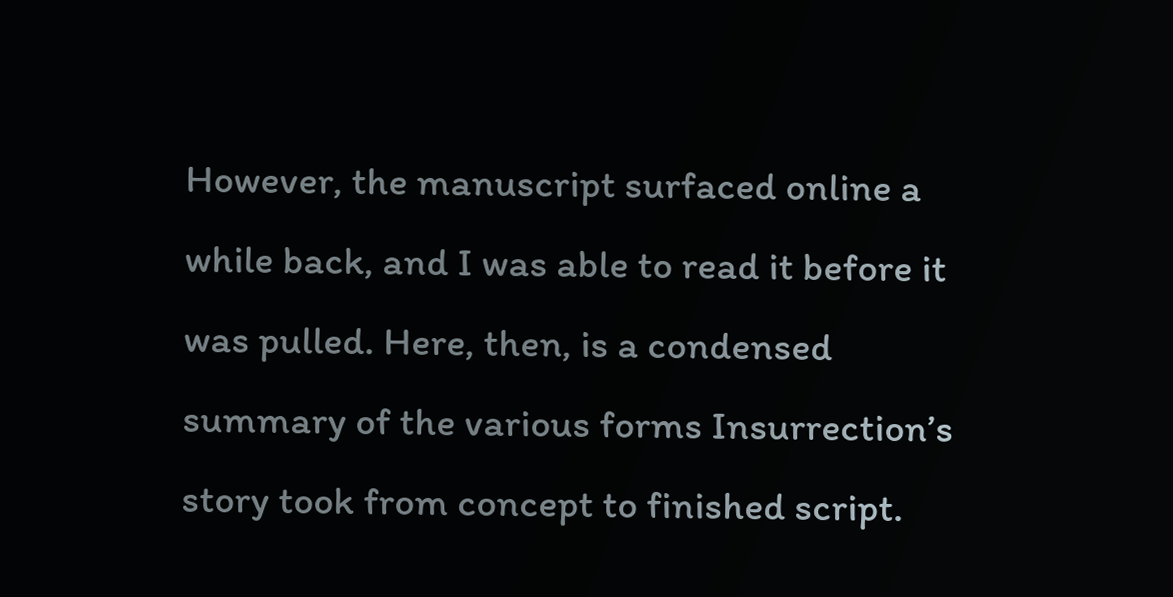However, the manuscript surfaced online a while back, and I was able to read it before it was pulled. Here, then, is a condensed summary of the various forms Insurrection’s story took from concept to finished script.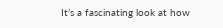It’s a fascinating look at how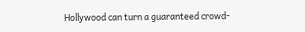Hollywood can turn a guaranteed crowd-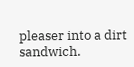pleaser into a dirt sandwich.